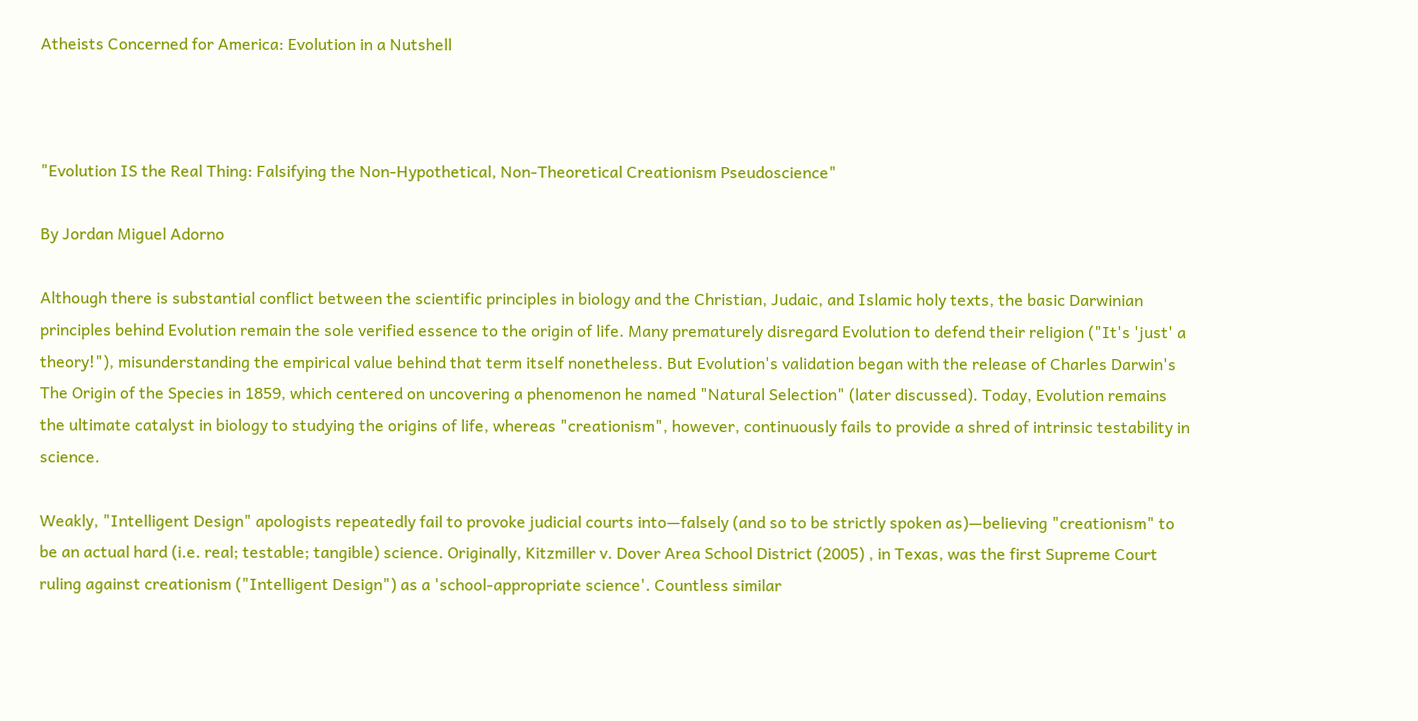Atheists Concerned for America: Evolution in a Nutshell



"Evolution IS the Real Thing: Falsifying the Non-Hypothetical, Non-Theoretical Creationism Pseudoscience"

By Jordan Miguel Adorno

Although there is substantial conflict between the scientific principles in biology and the Christian, Judaic, and Islamic holy texts, the basic Darwinian principles behind Evolution remain the sole verified essence to the origin of life. Many prematurely disregard Evolution to defend their religion ("It's 'just' a theory!"), misunderstanding the empirical value behind that term itself nonetheless. But Evolution's validation began with the release of Charles Darwin's The Origin of the Species in 1859, which centered on uncovering a phenomenon he named "Natural Selection" (later discussed). Today, Evolution remains the ultimate catalyst in biology to studying the origins of life, whereas "creationism", however, continuously fails to provide a shred of intrinsic testability in science.

Weakly, "Intelligent Design" apologists repeatedly fail to provoke judicial courts into—falsely (and so to be strictly spoken as)—believing "creationism" to be an actual hard (i.e. real; testable; tangible) science. Originally, Kitzmiller v. Dover Area School District (2005) , in Texas, was the first Supreme Court ruling against creationism ("Intelligent Design") as a 'school-appropriate science'. Countless similar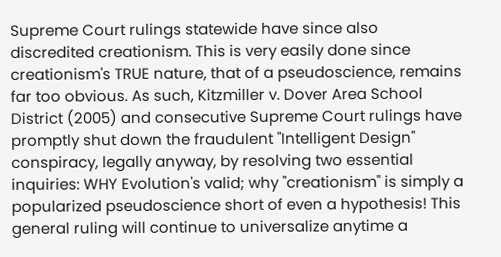Supreme Court rulings statewide have since also discredited creationism. This is very easily done since creationism's TRUE nature, that of a pseudoscience, remains far too obvious. As such, Kitzmiller v. Dover Area School District (2005) and consecutive Supreme Court rulings have promptly shut down the fraudulent "Intelligent Design" conspiracy, legally anyway, by resolving two essential inquiries: WHY Evolution's valid; why "creationism" is simply a popularized pseudoscience short of even a hypothesis! This general ruling will continue to universalize anytime a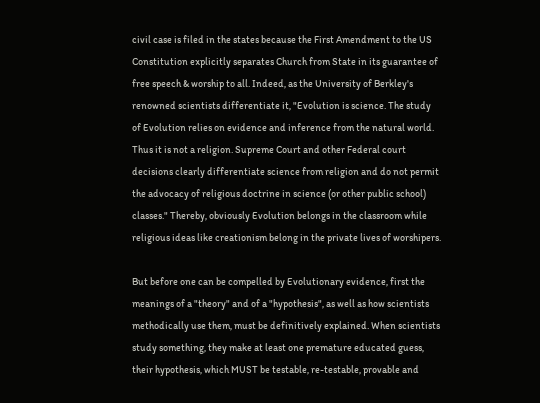civil case is filed in the states because the First Amendment to the US Constitution explicitly separates Church from State in its guarantee of free speech & worship to all. Indeed, as the University of Berkley's renowned scientists differentiate it, "Evolution is science. The study of Evolution relies on evidence and inference from the natural world. Thus it is not a religion. Supreme Court and other Federal court decisions clearly differentiate science from religion and do not permit the advocacy of religious doctrine in science (or other public school) classes." Thereby, obviously Evolution belongs in the classroom while religious ideas like creationism belong in the private lives of worshipers.

But before one can be compelled by Evolutionary evidence, first the meanings of a "theory" and of a "hypothesis", as well as how scientists methodically use them, must be definitively explained. When scientists study something, they make at least one premature educated guess, their hypothesis, which MUST be testable, re-testable, provable and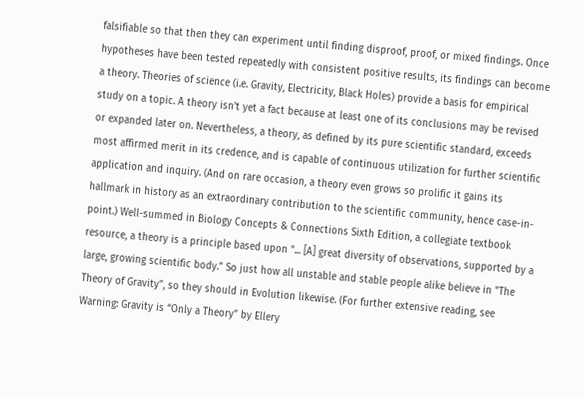falsifiable so that then they can experiment until finding disproof, proof, or mixed findings. Once hypotheses have been tested repeatedly with consistent positive results, its findings can become a theory. Theories of science (i.e. Gravity, Electricity, Black Holes) provide a basis for empirical study on a topic. A theory isn't yet a fact because at least one of its conclusions may be revised or expanded later on. Nevertheless, a theory, as defined by its pure scientific standard, exceeds most affirmed merit in its credence, and is capable of continuous utilization for further scientific application and inquiry. (And on rare occasion, a theory even grows so prolific it gains its hallmark in history as an extraordinary contribution to the scientific community, hence case-in-point.) Well-summed in Biology Concepts & Connections Sixth Edition, a collegiate textbook resource, a theory is a principle based upon "... [A] great diversity of observations, supported by a large, growing scientific body." So just how all unstable and stable people alike believe in "The Theory of Gravity", so they should in Evolution likewise. (For further extensive reading, see Warning: Gravity is “Only a Theory” by Ellery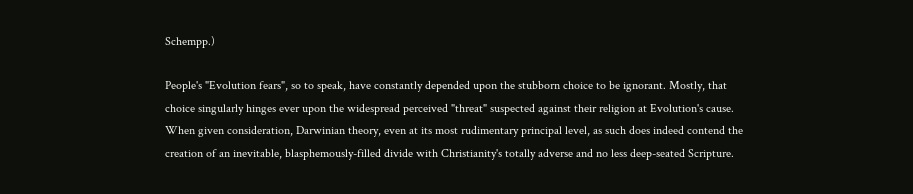Schempp.)

People's "Evolution fears", so to speak, have constantly depended upon the stubborn choice to be ignorant. Mostly, that choice singularly hinges ever upon the widespread perceived "threat" suspected against their religion at Evolution's cause. When given consideration, Darwinian theory, even at its most rudimentary principal level, as such does indeed contend the creation of an inevitable, blasphemously-filled divide with Christianity's totally adverse and no less deep-seated Scripture.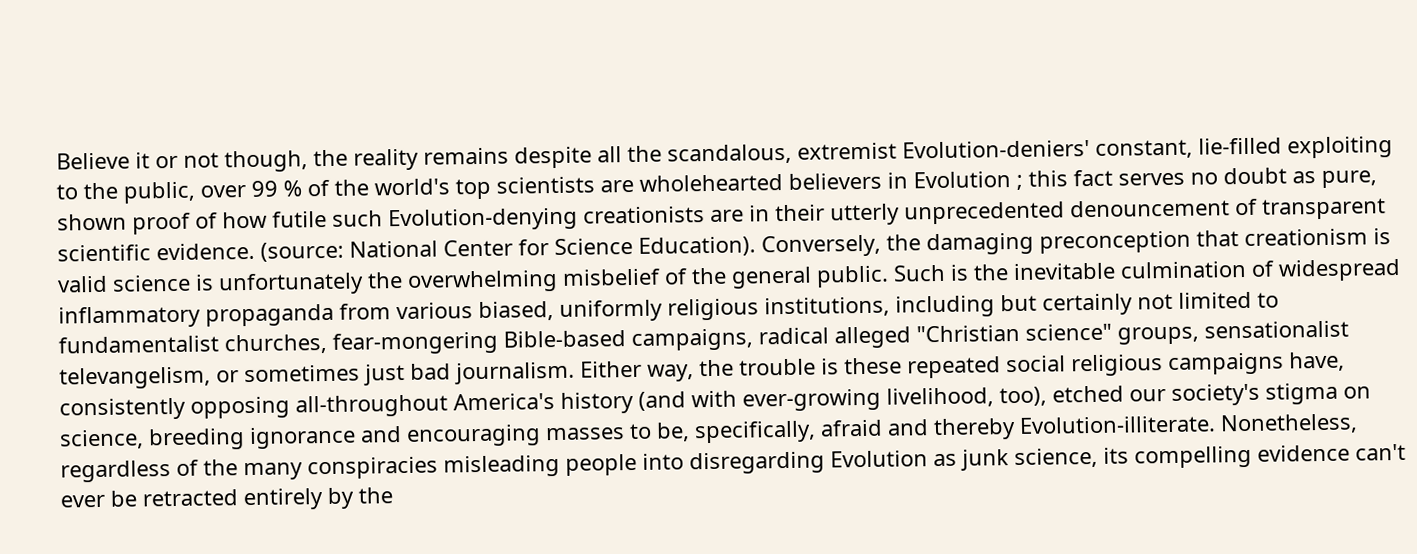Believe it or not though, the reality remains despite all the scandalous, extremist Evolution-deniers' constant, lie-filled exploiting to the public, over 99 % of the world's top scientists are wholehearted believers in Evolution ; this fact serves no doubt as pure, shown proof of how futile such Evolution-denying creationists are in their utterly unprecedented denouncement of transparent scientific evidence. (source: National Center for Science Education). Conversely, the damaging preconception that creationism is valid science is unfortunately the overwhelming misbelief of the general public. Such is the inevitable culmination of widespread inflammatory propaganda from various biased, uniformly religious institutions, including but certainly not limited to fundamentalist churches, fear-mongering Bible-based campaigns, radical alleged "Christian science" groups, sensationalist televangelism, or sometimes just bad journalism. Either way, the trouble is these repeated social religious campaigns have, consistently opposing all-throughout America's history (and with ever-growing livelihood, too), etched our society's stigma on science, breeding ignorance and encouraging masses to be, specifically, afraid and thereby Evolution-illiterate. Nonetheless, regardless of the many conspiracies misleading people into disregarding Evolution as junk science, its compelling evidence can't ever be retracted entirely by the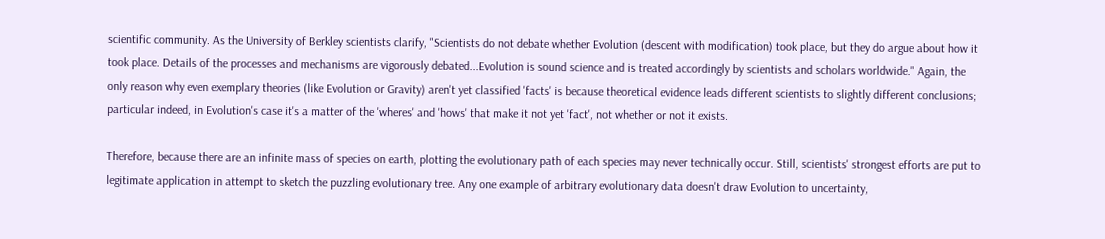scientific community. As the University of Berkley scientists clarify, "Scientists do not debate whether Evolution (descent with modification) took place, but they do argue about how it took place. Details of the processes and mechanisms are vigorously debated...Evolution is sound science and is treated accordingly by scientists and scholars worldwide." Again, the only reason why even exemplary theories (like Evolution or Gravity) aren't yet classified 'facts' is because theoretical evidence leads different scientists to slightly different conclusions; particular indeed, in Evolution's case it's a matter of the 'wheres' and 'hows' that make it not yet 'fact', not whether or not it exists.

Therefore, because there are an infinite mass of species on earth, plotting the evolutionary path of each species may never technically occur. Still, scientists' strongest efforts are put to legitimate application in attempt to sketch the puzzling evolutionary tree. Any one example of arbitrary evolutionary data doesn't draw Evolution to uncertainty,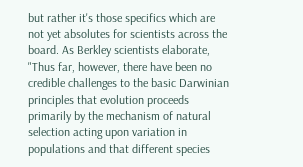but rather it's those specifics which are not yet absolutes for scientists across the board. As Berkley scientists elaborate, "Thus far, however, there have been no credible challenges to the basic Darwinian principles that evolution proceeds primarily by the mechanism of natural selection acting upon variation in populations and that different species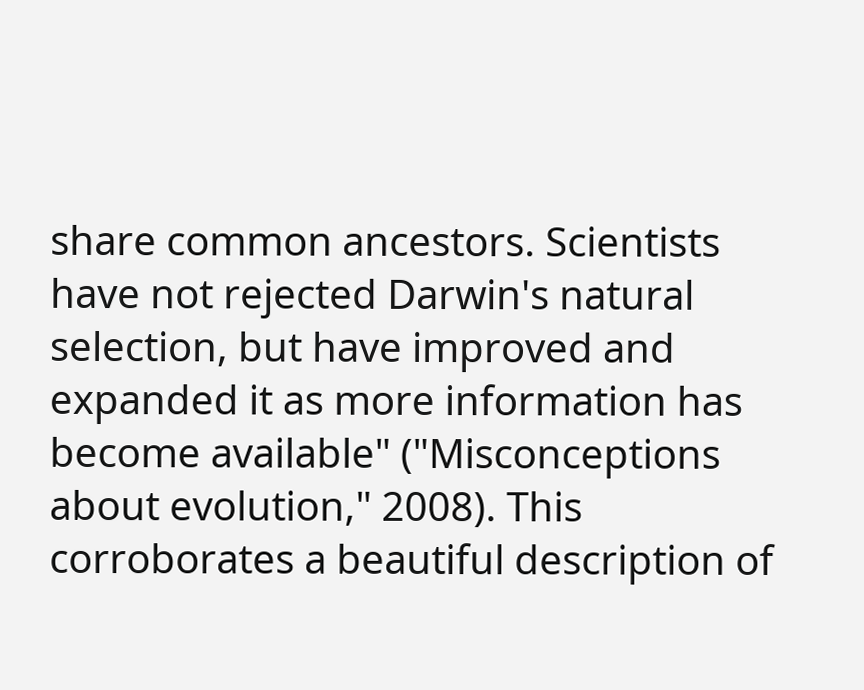share common ancestors. Scientists have not rejected Darwin's natural selection, but have improved and expanded it as more information has become available" ("Misconceptions about evolution," 2008). This corroborates a beautiful description of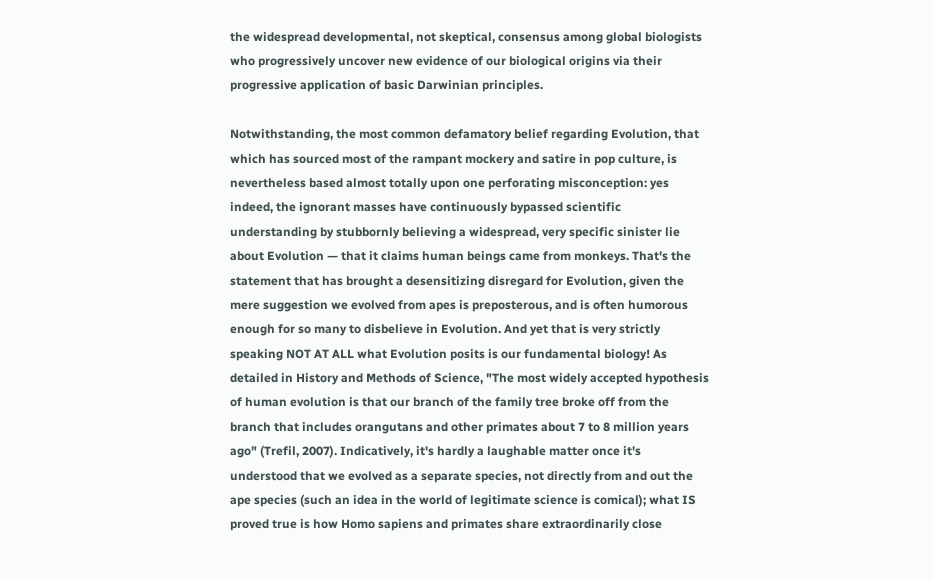the widespread developmental, not skeptical, consensus among global biologists who progressively uncover new evidence of our biological origins via their progressive application of basic Darwinian principles.

Notwithstanding, the most common defamatory belief regarding Evolution, that which has sourced most of the rampant mockery and satire in pop culture, is nevertheless based almost totally upon one perforating misconception: yes indeed, the ignorant masses have continuously bypassed scientific understanding by stubbornly believing a widespread, very specific sinister lie about Evolution — that it claims human beings came from monkeys. That's the statement that has brought a desensitizing disregard for Evolution, given the mere suggestion we evolved from apes is preposterous, and is often humorous enough for so many to disbelieve in Evolution. And yet that is very strictly speaking NOT AT ALL what Evolution posits is our fundamental biology! As detailed in History and Methods of Science, "The most widely accepted hypothesis of human evolution is that our branch of the family tree broke off from the branch that includes orangutans and other primates about 7 to 8 million years ago" (Trefil, 2007). Indicatively, it's hardly a laughable matter once it's understood that we evolved as a separate species, not directly from and out the ape species (such an idea in the world of legitimate science is comical); what IS proved true is how Homo sapiens and primates share extraordinarily close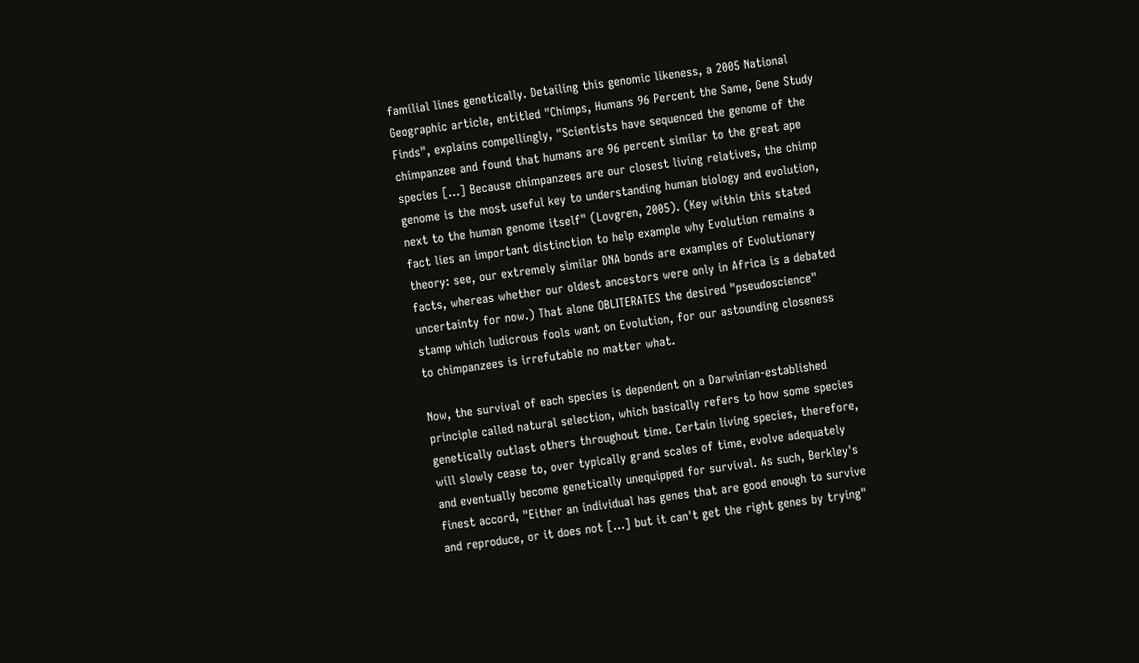familial lines genetically. Detailing this genomic likeness, a 2005 National Geographic article, entitled "Chimps, Humans 96 Percent the Same, Gene Study Finds", explains compellingly, "Scientists have sequenced the genome of the chimpanzee and found that humans are 96 percent similar to the great ape species [...] Because chimpanzees are our closest living relatives, the chimp genome is the most useful key to understanding human biology and evolution, next to the human genome itself" (Lovgren, 2005). (Key within this stated fact lies an important distinction to help example why Evolution remains a theory: see, our extremely similar DNA bonds are examples of Evolutionary facts, whereas whether our oldest ancestors were only in Africa is a debated uncertainty for now.) That alone OBLITERATES the desired "pseudoscience" stamp which ludicrous fools want on Evolution, for our astounding closeness to chimpanzees is irrefutable no matter what.

Now, the survival of each species is dependent on a Darwinian-established principle called natural selection, which basically refers to how some species genetically outlast others throughout time. Certain living species, therefore, will slowly cease to, over typically grand scales of time, evolve adequately and eventually become genetically unequipped for survival. As such, Berkley's finest accord, "Either an individual has genes that are good enough to survive and reproduce, or it does not [...] but it can't get the right genes by trying"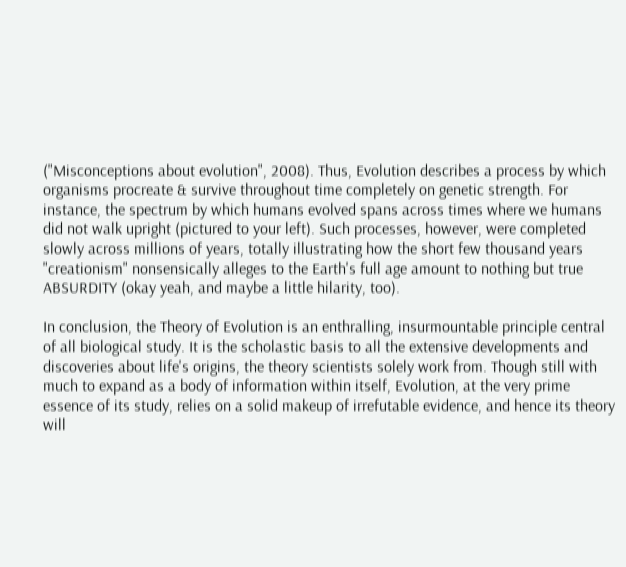("Misconceptions about evolution", 2008). Thus, Evolution describes a process by which organisms procreate & survive throughout time completely on genetic strength. For instance, the spectrum by which humans evolved spans across times where we humans did not walk upright (pictured to your left). Such processes, however, were completed slowly across millions of years, totally illustrating how the short few thousand years "creationism" nonsensically alleges to the Earth's full age amount to nothing but true ABSURDITY (okay yeah, and maybe a little hilarity, too).

In conclusion, the Theory of Evolution is an enthralling, insurmountable principle central of all biological study. It is the scholastic basis to all the extensive developments and discoveries about life's origins, the theory scientists solely work from. Though still with much to expand as a body of information within itself, Evolution, at the very prime essence of its study, relies on a solid makeup of irrefutable evidence, and hence its theory will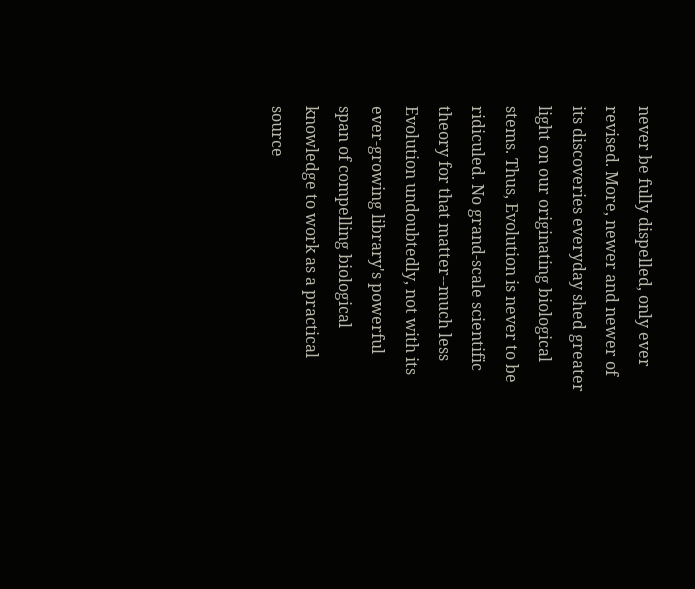never be fully dispelled, only ever revised. More, newer and newer of its discoveries everyday shed greater light on our originating biological stems. Thus, Evolution is never to be ridiculed. No grand-scale scientific theory for that matter--much less Evolution undoubtedly, not with its ever-growing library's powerful span of compelling biological knowledge to work as a practical source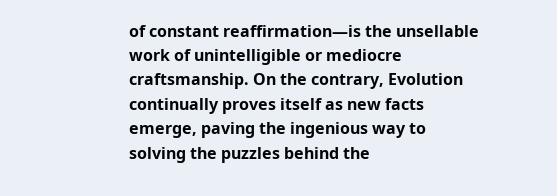of constant reaffirmation—is the unsellable work of unintelligible or mediocre craftsmanship. On the contrary, Evolution continually proves itself as new facts emerge, paving the ingenious way to solving the puzzles behind the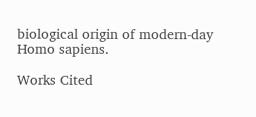biological origin of modern-day Homo sapiens.

Works Cited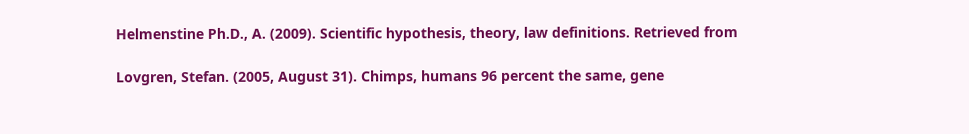Helmenstine Ph.D., A. (2009). Scientific hypothesis, theory, law definitions. Retrieved from

Lovgren, Stefan. (2005, August 31). Chimps, humans 96 percent the same, gene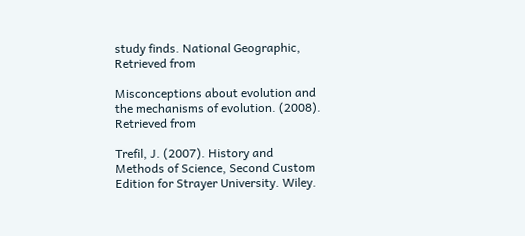study finds. National Geographic, Retrieved from

Misconceptions about evolution and the mechanisms of evolution. (2008). Retrieved from

Trefil, J. (2007). History and Methods of Science, Second Custom Edition for Strayer University. Wiley.